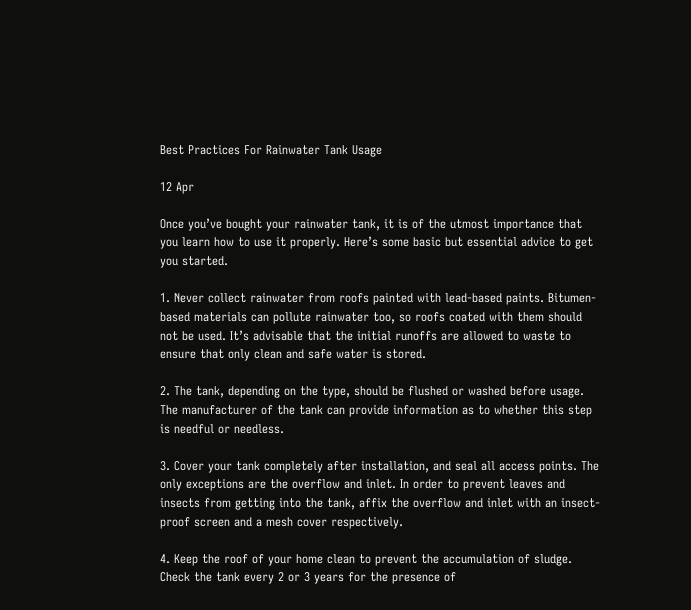Best Practices For Rainwater Tank Usage

12 Apr

Once you’ve bought your rainwater tank, it is of the utmost importance that you learn how to use it properly. Here’s some basic but essential advice to get you started.

1. Never collect rainwater from roofs painted with lead-based paints. Bitumen-based materials can pollute rainwater too, so roofs coated with them should not be used. It’s advisable that the initial runoffs are allowed to waste to ensure that only clean and safe water is stored.

2. The tank, depending on the type, should be flushed or washed before usage. The manufacturer of the tank can provide information as to whether this step is needful or needless.

3. Cover your tank completely after installation, and seal all access points. The only exceptions are the overflow and inlet. In order to prevent leaves and insects from getting into the tank, affix the overflow and inlet with an insect-proof screen and a mesh cover respectively.

4. Keep the roof of your home clean to prevent the accumulation of sludge. Check the tank every 2 or 3 years for the presence of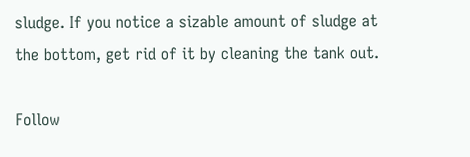sludge. If you notice a sizable amount of sludge at the bottom, get rid of it by cleaning the tank out.

Follow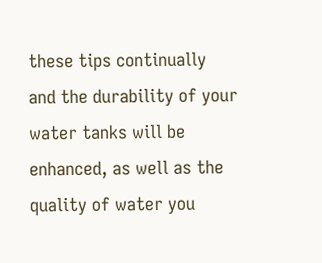these tips continually and the durability of your water tanks will be enhanced, as well as the quality of water you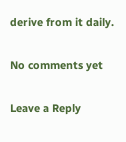derive from it daily.

No comments yet

Leave a Reply